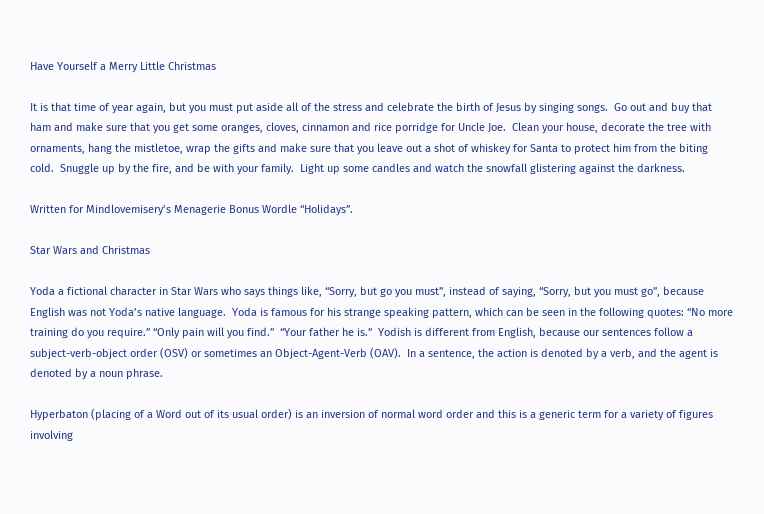Have Yourself a Merry Little Christmas

It is that time of year again, but you must put aside all of the stress and celebrate the birth of Jesus by singing songs.  Go out and buy that ham and make sure that you get some oranges, cloves, cinnamon and rice porridge for Uncle Joe.  Clean your house, decorate the tree with ornaments, hang the mistletoe, wrap the gifts and make sure that you leave out a shot of whiskey for Santa to protect him from the biting cold.  Snuggle up by the fire, and be with your family.  Light up some candles and watch the snowfall glistering against the darkness.

Written for Mindlovemisery’s Menagerie Bonus Wordle “Holidays”.

Star Wars and Christmas

Yoda a fictional character in Star Wars who says things like, “Sorry, but go you must”, instead of saying, “Sorry, but you must go”, because English was not Yoda’s native language.  Yoda is famous for his strange speaking pattern, which can be seen in the following quotes: “No more training do you require.” “Only pain will you find.”  “Your father he is.”  Yodish is different from English, because our sentences follow a subject-verb-object order (OSV) or sometimes an Object-Agent-Verb (OAV).  In a sentence, the action is denoted by a verb, and the agent is denoted by a noun phrase.

Hyperbaton (placing of a Word out of its usual order) is an inversion of normal word order and this is a generic term for a variety of figures involving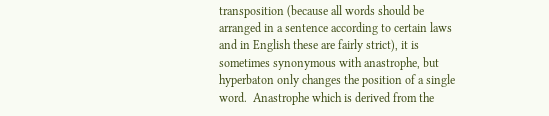transposition (because all words should be arranged in a sentence according to certain laws and in English these are fairly strict), it is sometimes synonymous with anastrophe, but hyperbaton only changes the position of a single word.  Anastrophe which is derived from the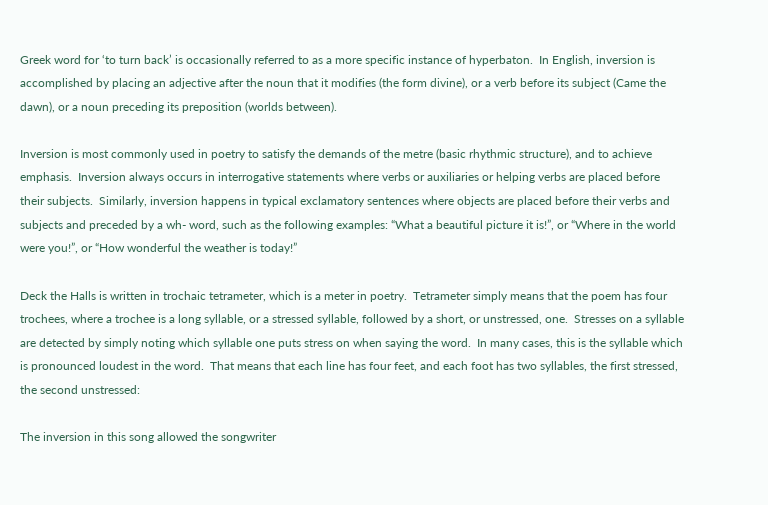Greek word for ‘to turn back’ is occasionally referred to as a more specific instance of hyperbaton.  In English, inversion is accomplished by placing an adjective after the noun that it modifies (the form divine), or a verb before its subject (Came the dawn), or a noun preceding its preposition (worlds between).

Inversion is most commonly used in poetry to satisfy the demands of the metre (basic rhythmic structure), and to achieve emphasis.  Inversion always occurs in interrogative statements where verbs or auxiliaries or helping verbs are placed before their subjects.  Similarly, inversion happens in typical exclamatory sentences where objects are placed before their verbs and subjects and preceded by a wh- word, such as the following examples: “What a beautiful picture it is!”, or “Where in the world were you!”, or “How wonderful the weather is today!”

Deck the Halls is written in trochaic tetrameter, which is a meter in poetry.  Tetrameter simply means that the poem has four trochees, where a trochee is a long syllable, or a stressed syllable, followed by a short, or unstressed, one.  Stresses on a syllable are detected by simply noting which syllable one puts stress on when saying the word.  In many cases, this is the syllable which is pronounced loudest in the word.  That means that each line has four feet, and each foot has two syllables, the first stressed, the second unstressed:

The inversion in this song allowed the songwriter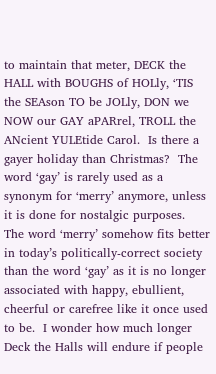to maintain that meter, DECK the HALL with BOUGHS of HOLly, ‘TIS the SEAson TO be JOLly, DON we NOW our GAY aPARrel, TROLL the ANcient YULEtide Carol.  Is there a gayer holiday than Christmas?  The word ‘gay’ is rarely used as a synonym for ‘merry’ anymore, unless it is done for nostalgic purposes.  The word ‘merry’ somehow fits better in today’s politically-correct society than the word ‘gay’ as it is no longer associated with happy, ebullient, cheerful or carefree like it once used to be.  I wonder how much longer Deck the Halls will endure if people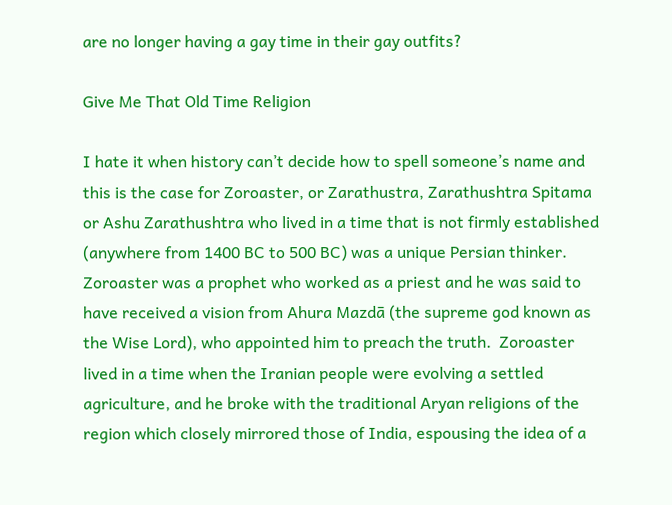are no longer having a gay time in their gay outfits?

Give Me That Old Time Religion

I hate it when history can’t decide how to spell someone’s name and this is the case for Zoroaster, or Zarathustra, Zarathushtra Spitama or Ashu Zarathushtra who lived in a time that is not firmly established (anywhere from 1400 BC to 500 BC) was a unique Persian thinker.  Zoroaster was a prophet who worked as a priest and he was said to have received a vision from Ahura Mazdā (the supreme god known as the Wise Lord), who appointed him to preach the truth.  Zoroaster lived in a time when the Iranian people were evolving a settled agriculture, and he broke with the traditional Aryan religions of the region which closely mirrored those of India, espousing the idea of a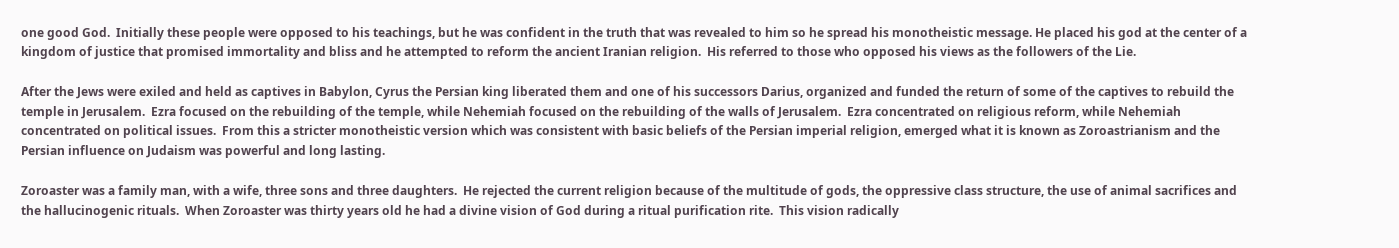one good God.  Initially these people were opposed to his teachings, but he was confident in the truth that was revealed to him so he spread his monotheistic message. He placed his god at the center of a kingdom of justice that promised immortality and bliss and he attempted to reform the ancient Iranian religion.  His referred to those who opposed his views as the followers of the Lie.

After the Jews were exiled and held as captives in Babylon, Cyrus the Persian king liberated them and one of his successors Darius, organized and funded the return of some of the captives to rebuild the temple in Jerusalem.  Ezra focused on the rebuilding of the temple, while Nehemiah focused on the rebuilding of the walls of Jerusalem.  Ezra concentrated on religious reform, while Nehemiah concentrated on political issues.  From this a stricter monotheistic version which was consistent with basic beliefs of the Persian imperial religion, emerged what it is known as Zoroastrianism and the Persian influence on Judaism was powerful and long lasting.

Zoroaster was a family man, with a wife, three sons and three daughters.  He rejected the current religion because of the multitude of gods, the oppressive class structure, the use of animal sacrifices and the hallucinogenic rituals.  When Zoroaster was thirty years old he had a divine vision of God during a ritual purification rite.  This vision radically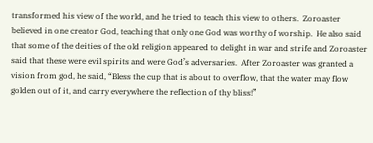transformed his view of the world, and he tried to teach this view to others.  Zoroaster believed in one creator God, teaching that only one God was worthy of worship.  He also said that some of the deities of the old religion appeared to delight in war and strife and Zoroaster said that these were evil spirits and were God’s adversaries.  After Zoroaster was granted a vision from god, he said, “Bless the cup that is about to overflow, that the water may flow golden out of it, and carry everywhere the reflection of thy bliss!”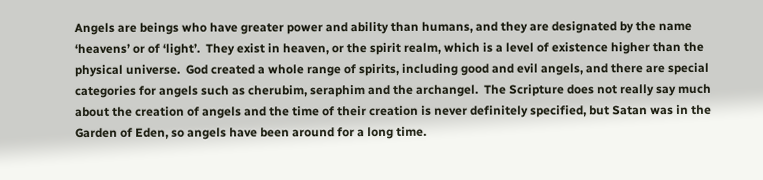Angels are beings who have greater power and ability than humans, and they are designated by the name ‘heavens’ or of ‘light’.  They exist in heaven, or the spirit realm, which is a level of existence higher than the physical universe.  God created a whole range of spirits, including good and evil angels, and there are special categories for angels such as cherubim, seraphim and the archangel.  The Scripture does not really say much about the creation of angels and the time of their creation is never definitely specified, but Satan was in the Garden of Eden, so angels have been around for a long time.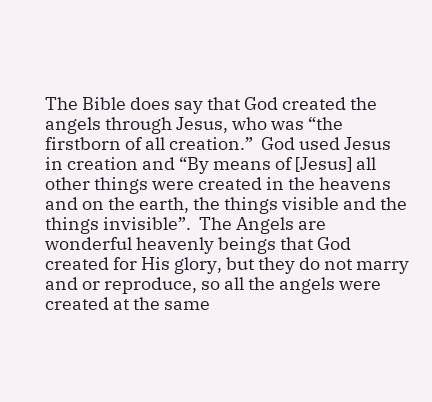The Bible does say that God created the angels through Jesus, who was “the firstborn of all creation.”  God used Jesus in creation and “By means of [Jesus] all other things were created in the heavens and on the earth, the things visible and the things invisible”.  The Angels are wonderful heavenly beings that God created for His glory, but they do not marry and or reproduce, so all the angels were created at the same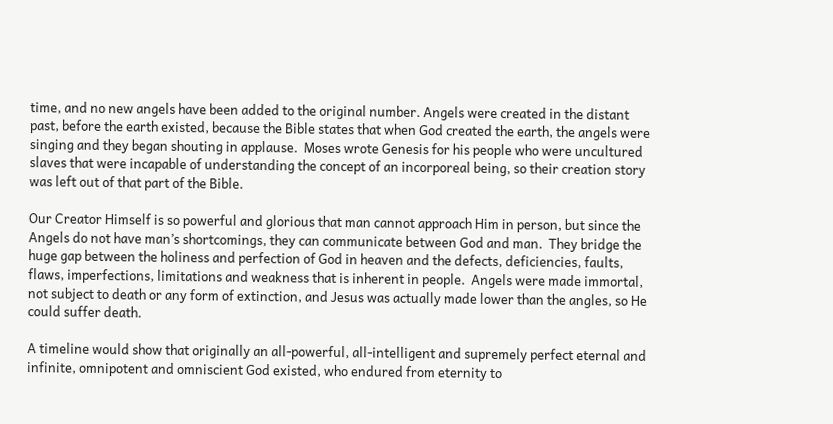time, and no new angels have been added to the original number. Angels were created in the distant past, before the earth existed, because the Bible states that when God created the earth, the angels were singing and they began shouting in applause.  Moses wrote Genesis for his people who were uncultured slaves that were incapable of understanding the concept of an incorporeal being, so their creation story was left out of that part of the Bible.

Our Creator Himself is so powerful and glorious that man cannot approach Him in person, but since the Angels do not have man’s shortcomings, they can communicate between God and man.  They bridge the huge gap between the holiness and perfection of God in heaven and the defects, deficiencies, faults, flaws, imperfections, limitations and weakness that is inherent in people.  Angels were made immortal, not subject to death or any form of extinction, and Jesus was actually made lower than the angles, so He could suffer death.

A timeline would show that originally an all-powerful, all-intelligent and supremely perfect eternal and infinite, omnipotent and omniscient God existed, who endured from eternity to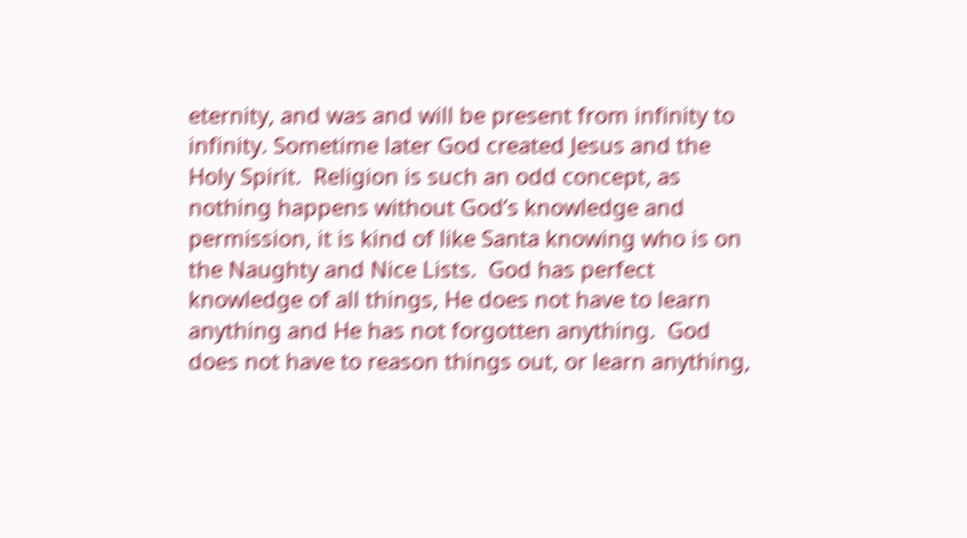eternity, and was and will be present from infinity to infinity. Sometime later God created Jesus and the Holy Spirit.  Religion is such an odd concept, as nothing happens without God’s knowledge and permission, it is kind of like Santa knowing who is on the Naughty and Nice Lists.  God has perfect knowledge of all things, He does not have to learn anything and He has not forgotten anything.  God does not have to reason things out, or learn anything,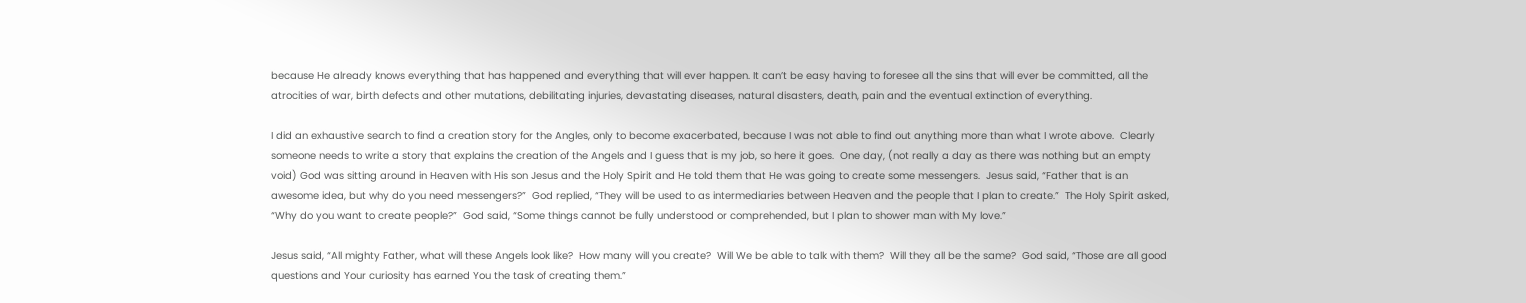because He already knows everything that has happened and everything that will ever happen. It can’t be easy having to foresee all the sins that will ever be committed, all the atrocities of war, birth defects and other mutations, debilitating injuries, devastating diseases, natural disasters, death, pain and the eventual extinction of everything.

I did an exhaustive search to find a creation story for the Angles, only to become exacerbated, because I was not able to find out anything more than what I wrote above.  Clearly someone needs to write a story that explains the creation of the Angels and I guess that is my job, so here it goes.  One day, (not really a day as there was nothing but an empty void) God was sitting around in Heaven with His son Jesus and the Holy Spirit and He told them that He was going to create some messengers.  Jesus said, “Father that is an awesome idea, but why do you need messengers?”  God replied, “They will be used to as intermediaries between Heaven and the people that I plan to create.”  The Holy Spirit asked, “Why do you want to create people?”  God said, “Some things cannot be fully understood or comprehended, but I plan to shower man with My love.”

Jesus said, “All mighty Father, what will these Angels look like?  How many will you create?  Will We be able to talk with them?  Will they all be the same?  God said, “Those are all good questions and Your curiosity has earned You the task of creating them.”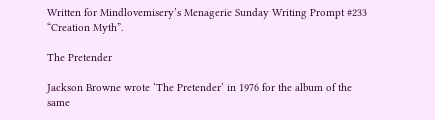Written for Mindlovemisery’s Menagerie Sunday Writing Prompt #233 “Creation Myth”.

The Pretender

Jackson Browne wrote ‘The Pretender’ in 1976 for the album of the same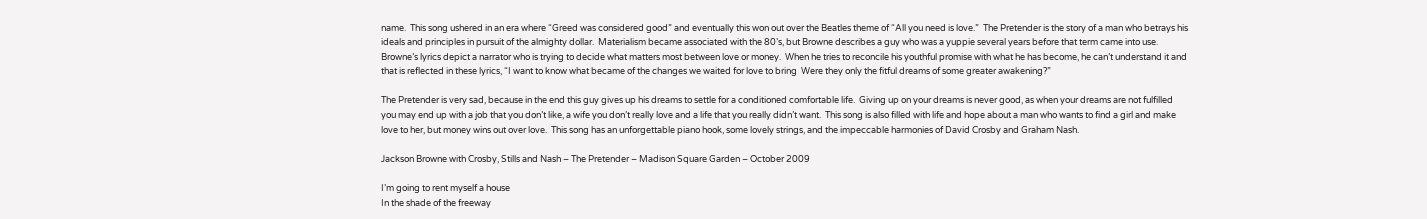name.  This song ushered in an era where “Greed was considered good” and eventually this won out over the Beatles theme of “All you need is love.”  The Pretender is the story of a man who betrays his ideals and principles in pursuit of the almighty dollar.  Materialism became associated with the 80’s, but Browne describes a guy who was a yuppie several years before that term came into use.  Browne’s lyrics depict a narrator who is trying to decide what matters most between love or money.  When he tries to reconcile his youthful promise with what he has become, he can’t understand it and that is reflected in these lyrics, “I want to know what became of the changes we waited for love to bring  Were they only the fitful dreams of some greater awakening?”

The Pretender is very sad, because in the end this guy gives up his dreams to settle for a conditioned comfortable life.  Giving up on your dreams is never good, as when your dreams are not fulfilled you may end up with a job that you don’t like, a wife you don’t really love and a life that you really didn’t want.  This song is also filled with life and hope about a man who wants to find a girl and make love to her, but money wins out over love.  This song has an unforgettable piano hook, some lovely strings, and the impeccable harmonies of David Crosby and Graham Nash.

Jackson Browne with Crosby, Stills and Nash – The Pretender – Madison Square Garden – October 2009

I’m going to rent myself a house
In the shade of the freeway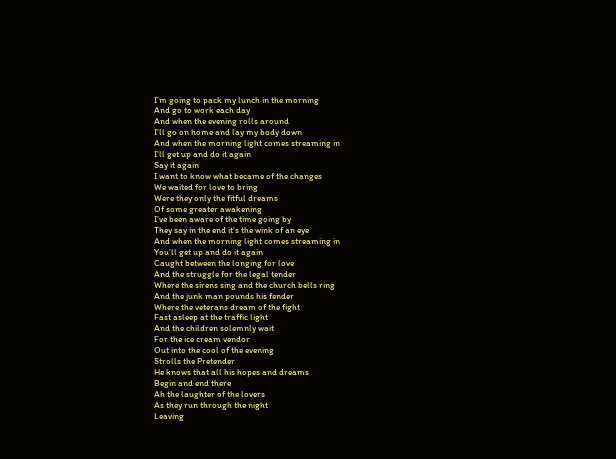I’m going to pack my lunch in the morning
And go to work each day
And when the evening rolls around
I’ll go on home and lay my body down
And when the morning light comes streaming in
I’ll get up and do it again
Say it again
I want to know what became of the changes
We waited for love to bring
Were they only the fitful dreams
Of some greater awakening
I’ve been aware of the time going by
They say in the end it’s the wink of an eye
And when the morning light comes streaming in
You’ll get up and do it again
Caught between the longing for love
And the struggle for the legal tender
Where the sirens sing and the church bells ring
And the junk man pounds his fender
Where the veterans dream of the fight
Fast asleep at the traffic light
And the children solemnly wait
For the ice cream vendor
Out into the cool of the evening
Strolls the Pretender
He knows that all his hopes and dreams
Begin and end there
Ah the laughter of the lovers
As they run through the night
Leaving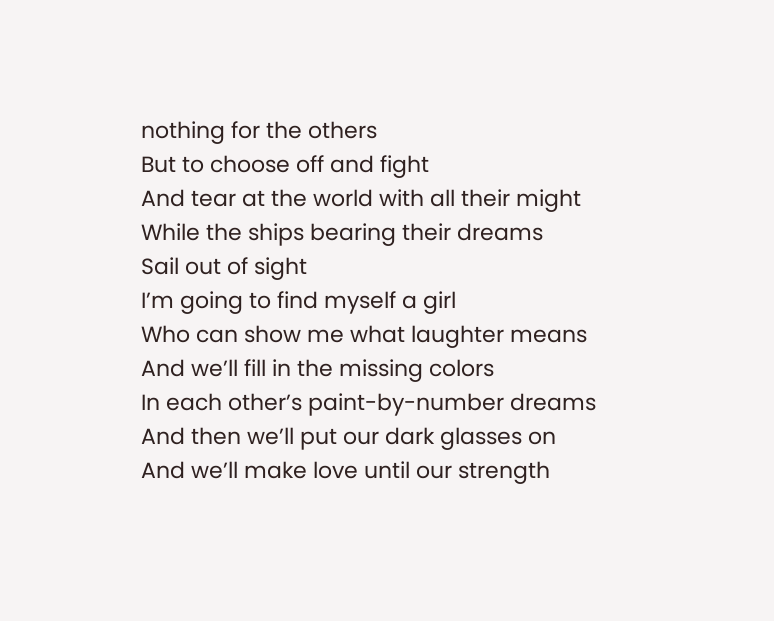nothing for the others
But to choose off and fight
And tear at the world with all their might
While the ships bearing their dreams
Sail out of sight
I’m going to find myself a girl
Who can show me what laughter means
And we’ll fill in the missing colors
In each other’s paint-by-number dreams
And then we’ll put our dark glasses on
And we’ll make love until our strength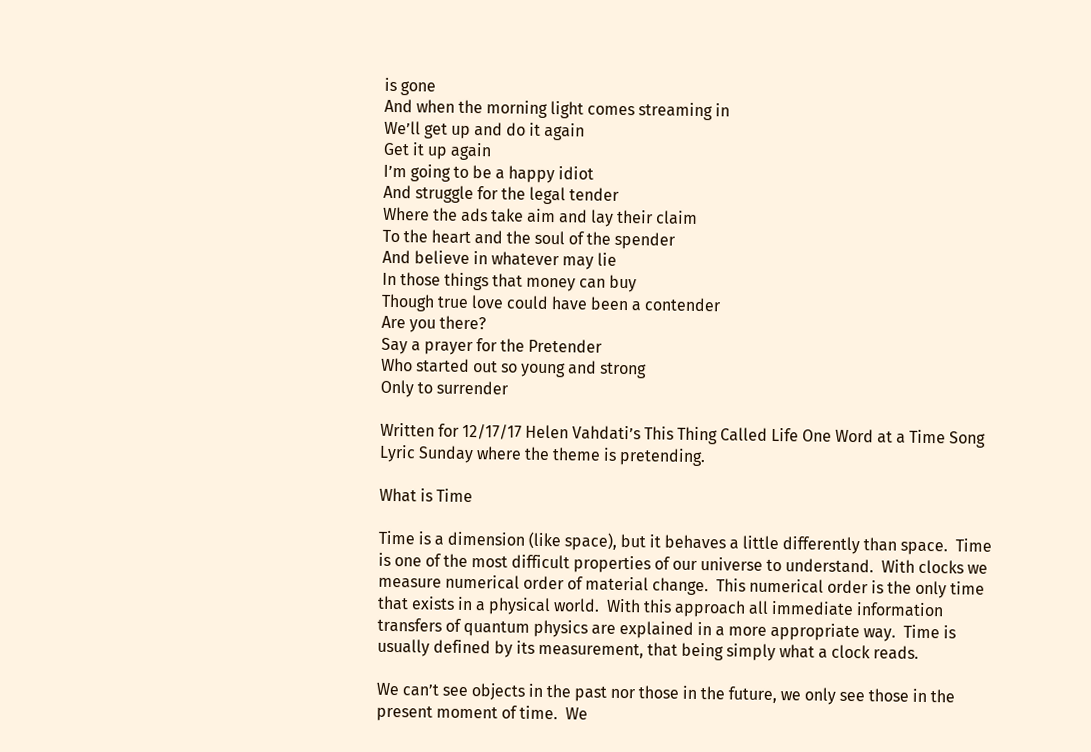is gone
And when the morning light comes streaming in
We’ll get up and do it again
Get it up again
I’m going to be a happy idiot
And struggle for the legal tender
Where the ads take aim and lay their claim
To the heart and the soul of the spender
And believe in whatever may lie
In those things that money can buy
Though true love could have been a contender
Are you there?
Say a prayer for the Pretender
Who started out so young and strong
Only to surrender

Written for 12/17/17 Helen Vahdati’s This Thing Called Life One Word at a Time Song Lyric Sunday where the theme is pretending.

What is Time

Time is a dimension (like space), but it behaves a little differently than space.  Time is one of the most difficult properties of our universe to understand.  With clocks we measure numerical order of material change.  This numerical order is the only time that exists in a physical world.  With this approach all immediate information transfers of quantum physics are explained in a more appropriate way.  Time is usually defined by its measurement, that being simply what a clock reads.

We can’t see objects in the past nor those in the future, we only see those in the present moment of time.  We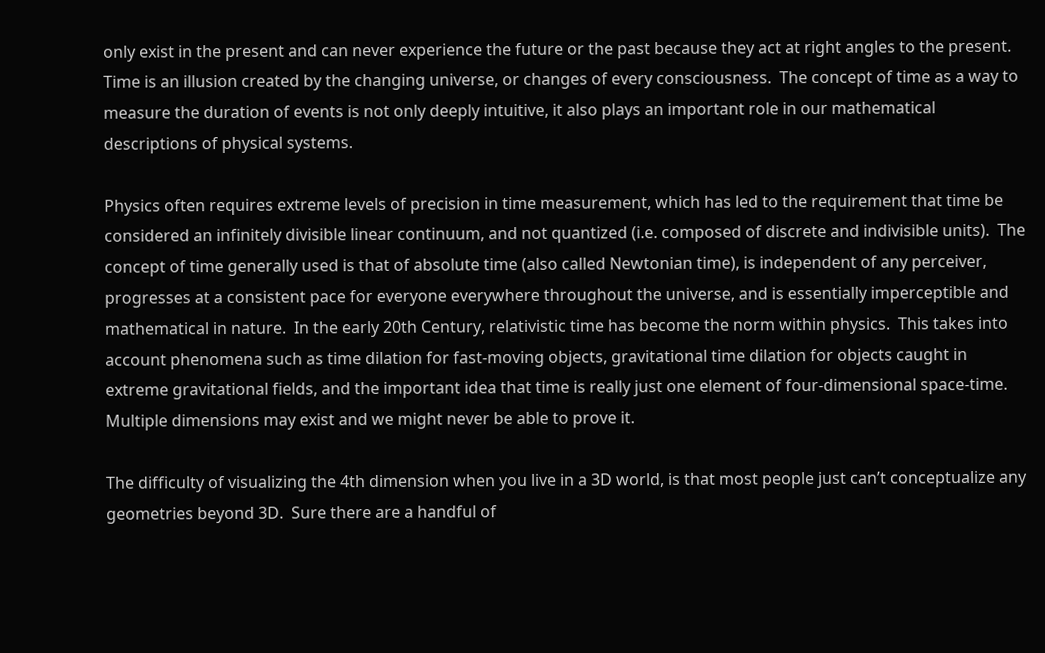only exist in the present and can never experience the future or the past because they act at right angles to the present.  Time is an illusion created by the changing universe, or changes of every consciousness.  The concept of time as a way to measure the duration of events is not only deeply intuitive, it also plays an important role in our mathematical descriptions of physical systems.

Physics often requires extreme levels of precision in time measurement, which has led to the requirement that time be considered an infinitely divisible linear continuum, and not quantized (i.e. composed of discrete and indivisible units).  The concept of time generally used is that of absolute time (also called Newtonian time), is independent of any perceiver, progresses at a consistent pace for everyone everywhere throughout the universe, and is essentially imperceptible and mathematical in nature.  In the early 20th Century, relativistic time has become the norm within physics.  This takes into account phenomena such as time dilation for fast-moving objects, gravitational time dilation for objects caught in extreme gravitational fields, and the important idea that time is really just one element of four-dimensional space-time.  Multiple dimensions may exist and we might never be able to prove it.

The difficulty of visualizing the 4th dimension when you live in a 3D world, is that most people just can’t conceptualize any geometries beyond 3D.  Sure there are a handful of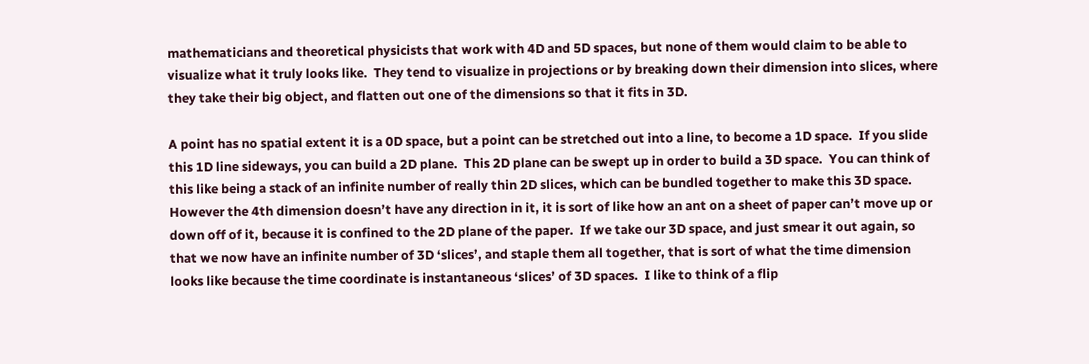mathematicians and theoretical physicists that work with 4D and 5D spaces, but none of them would claim to be able to visualize what it truly looks like.  They tend to visualize in projections or by breaking down their dimension into slices, where they take their big object, and flatten out one of the dimensions so that it fits in 3D.

A point has no spatial extent it is a 0D space, but a point can be stretched out into a line, to become a 1D space.  If you slide this 1D line sideways, you can build a 2D plane.  This 2D plane can be swept up in order to build a 3D space.  You can think of this like being a stack of an infinite number of really thin 2D slices, which can be bundled together to make this 3D space.  However the 4th dimension doesn’t have any direction in it, it is sort of like how an ant on a sheet of paper can’t move up or down off of it, because it is confined to the 2D plane of the paper.  If we take our 3D space, and just smear it out again, so that we now have an infinite number of 3D ‘slices’, and staple them all together, that is sort of what the time dimension looks like because the time coordinate is instantaneous ‘slices’ of 3D spaces.  I like to think of a flip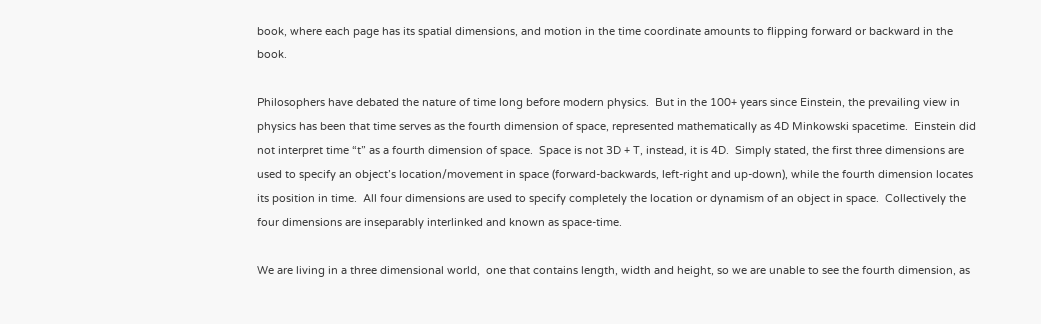book, where each page has its spatial dimensions, and motion in the time coordinate amounts to flipping forward or backward in the book.

Philosophers have debated the nature of time long before modern physics.  But in the 100+ years since Einstein, the prevailing view in physics has been that time serves as the fourth dimension of space, represented mathematically as 4D Minkowski spacetime.  Einstein did not interpret time “t” as a fourth dimension of space.  Space is not 3D + T, instead, it is 4D.  Simply stated, the first three dimensions are used to specify an object’s location/movement in space (forward-backwards, left-right and up-down), while the fourth dimension locates its position in time.  All four dimensions are used to specify completely the location or dynamism of an object in space.  Collectively the four dimensions are inseparably interlinked and known as space-time.

We are living in a three dimensional world,  one that contains length, width and height, so we are unable to see the fourth dimension, as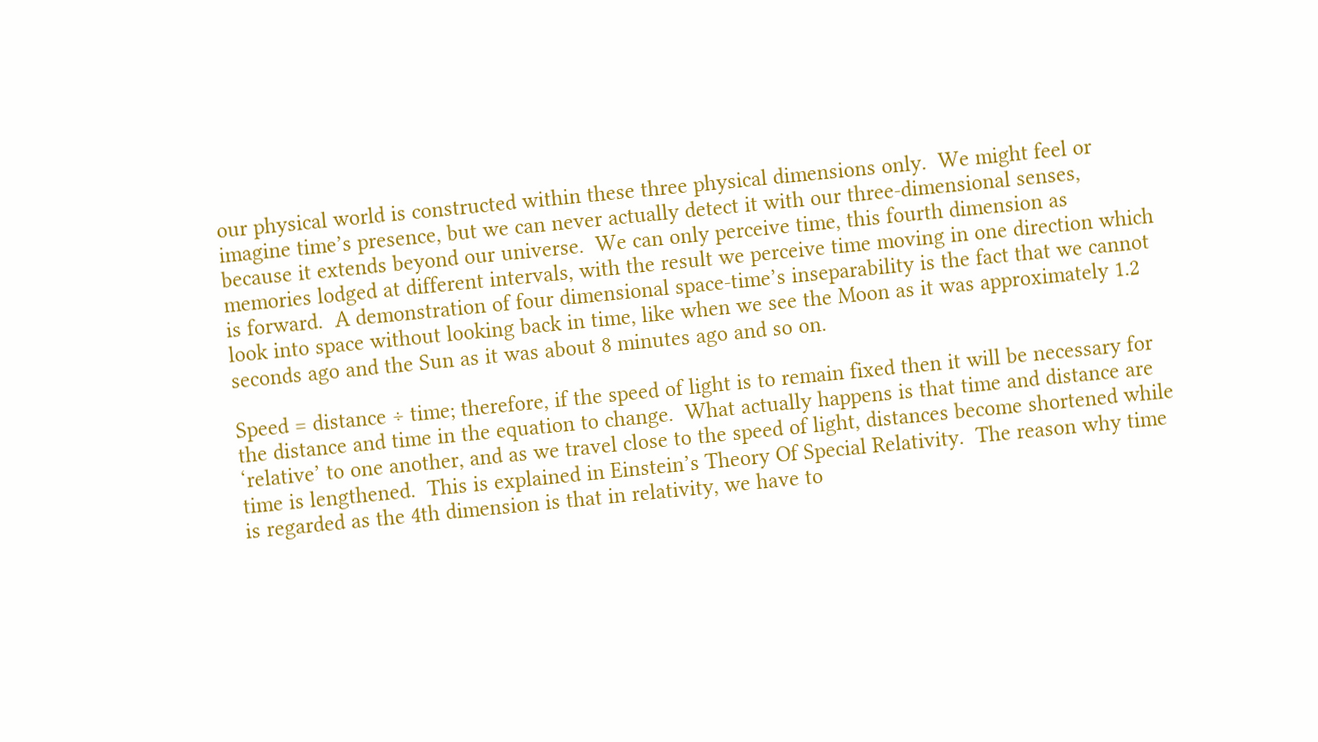our physical world is constructed within these three physical dimensions only.  We might feel or imagine time’s presence, but we can never actually detect it with our three-dimensional senses, because it extends beyond our universe.  We can only perceive time, this fourth dimension as memories lodged at different intervals, with the result we perceive time moving in one direction which is forward.  A demonstration of four dimensional space-time’s inseparability is the fact that we cannot look into space without looking back in time, like when we see the Moon as it was approximately 1.2 seconds ago and the Sun as it was about 8 minutes ago and so on.

Speed = distance ÷ time; therefore, if the speed of light is to remain fixed then it will be necessary for the distance and time in the equation to change.  What actually happens is that time and distance are ‘relative’ to one another, and as we travel close to the speed of light, distances become shortened while time is lengthened.  This is explained in Einstein’s Theory Of Special Relativity.  The reason why time is regarded as the 4th dimension is that in relativity, we have to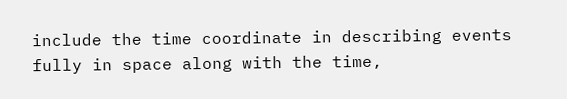include the time coordinate in describing events fully in space along with the time,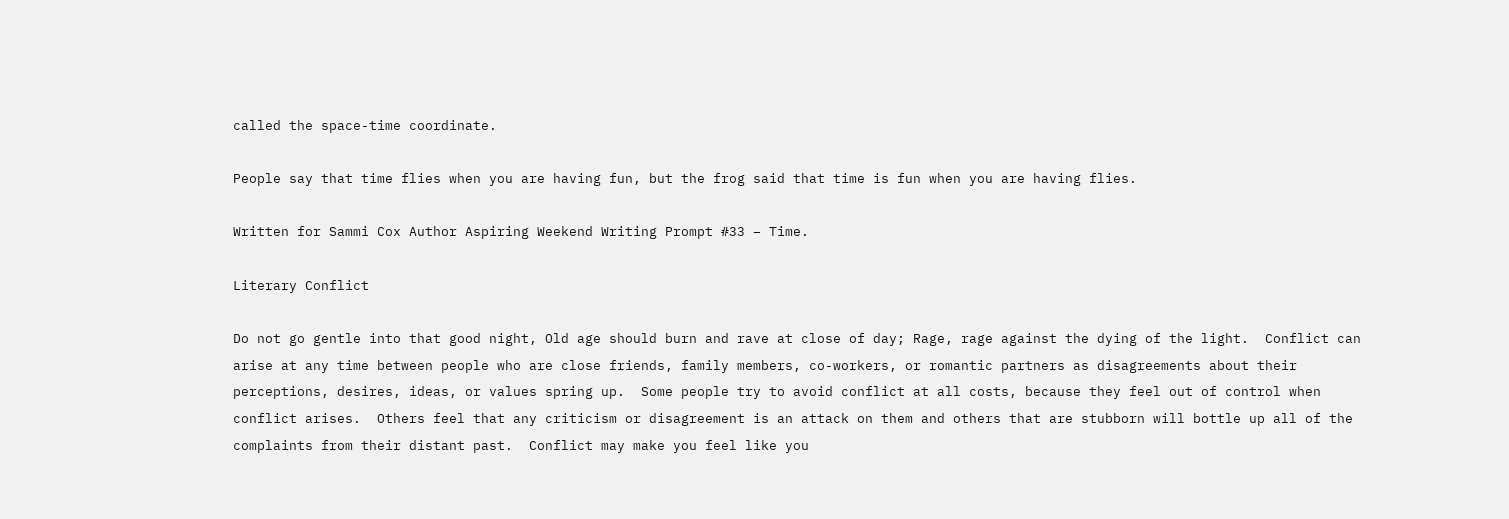called the space-time coordinate.

People say that time flies when you are having fun, but the frog said that time is fun when you are having flies.

Written for Sammi Cox Author Aspiring Weekend Writing Prompt #33 – Time.

Literary Conflict

Do not go gentle into that good night, Old age should burn and rave at close of day; Rage, rage against the dying of the light.  Conflict can arise at any time between people who are close friends, family members, co-workers, or romantic partners as disagreements about their perceptions, desires, ideas, or values spring up.  Some people try to avoid conflict at all costs, because they feel out of control when conflict arises.  Others feel that any criticism or disagreement is an attack on them and others that are stubborn will bottle up all of the complaints from their distant past.  Conflict may make you feel like you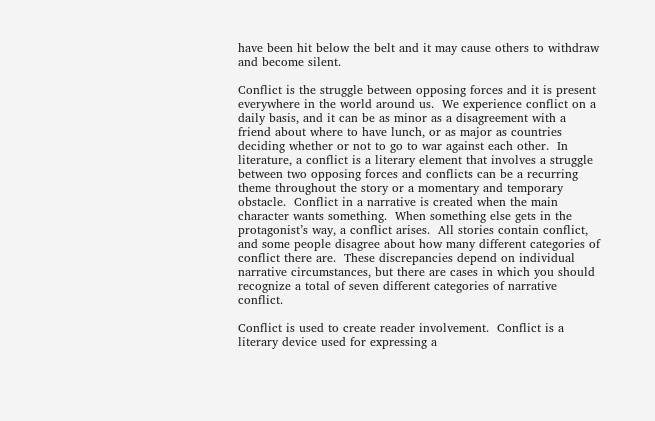have been hit below the belt and it may cause others to withdraw and become silent.

Conflict is the struggle between opposing forces and it is present everywhere in the world around us.  We experience conflict on a daily basis, and it can be as minor as a disagreement with a friend about where to have lunch, or as major as countries deciding whether or not to go to war against each other.  In literature, a conflict is a literary element that involves a struggle between two opposing forces and conflicts can be a recurring theme throughout the story or a momentary and temporary obstacle.  Conflict in a narrative is created when the main character wants something.  When something else gets in the protagonist’s way, a conflict arises.  All stories contain conflict, and some people disagree about how many different categories of conflict there are.  These discrepancies depend on individual narrative circumstances, but there are cases in which you should recognize a total of seven different categories of narrative conflict.

Conflict is used to create reader involvement.  Conflict is a literary device used for expressing a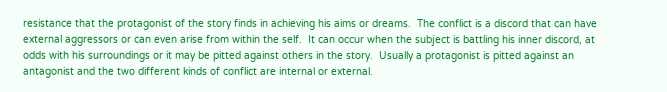resistance that the protagonist of the story finds in achieving his aims or dreams.  The conflict is a discord that can have external aggressors or can even arise from within the self.  It can occur when the subject is battling his inner discord, at odds with his surroundings or it may be pitted against others in the story.  Usually a protagonist is pitted against an antagonist and the two different kinds of conflict are internal or external.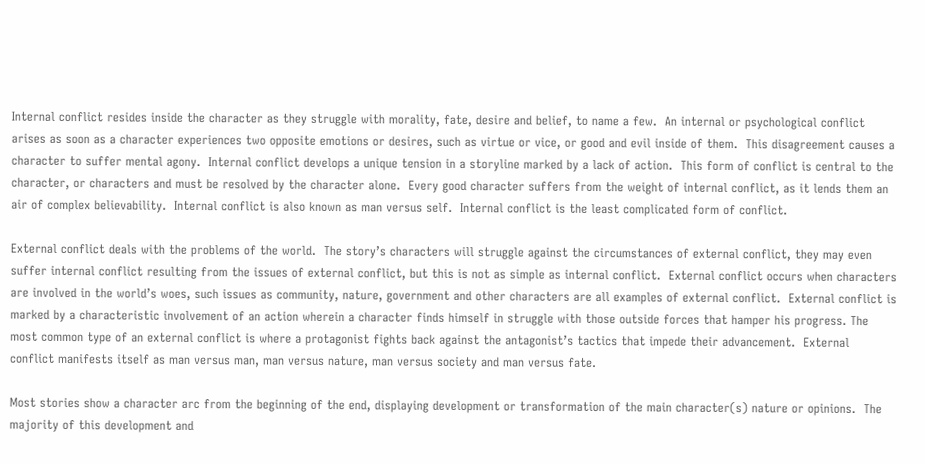Internal conflict resides inside the character as they struggle with morality, fate, desire and belief, to name a few.  An internal or psychological conflict arises as soon as a character experiences two opposite emotions or desires, such as virtue or vice, or good and evil inside of them.  This disagreement causes a character to suffer mental agony.  Internal conflict develops a unique tension in a storyline marked by a lack of action.  This form of conflict is central to the character, or characters and must be resolved by the character alone.  Every good character suffers from the weight of internal conflict, as it lends them an air of complex believability.  Internal conflict is also known as man versus self.  Internal conflict is the least complicated form of conflict.

External conflict deals with the problems of the world.  The story’s characters will struggle against the circumstances of external conflict, they may even suffer internal conflict resulting from the issues of external conflict, but this is not as simple as internal conflict.  External conflict occurs when characters are involved in the world’s woes, such issues as community, nature, government and other characters are all examples of external conflict.  External conflict is marked by a characteristic involvement of an action wherein a character finds himself in struggle with those outside forces that hamper his progress. The most common type of an external conflict is where a protagonist fights back against the antagonist’s tactics that impede their advancement.  External conflict manifests itself as man versus man, man versus nature, man versus society and man versus fate.

Most stories show a character arc from the beginning of the end, displaying development or transformation of the main character(s) nature or opinions.  The majority of this development and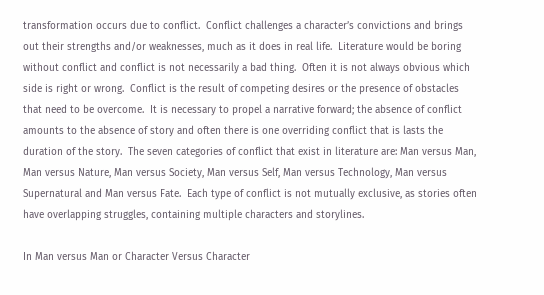transformation occurs due to conflict.  Conflict challenges a character’s convictions and brings out their strengths and/or weaknesses, much as it does in real life.  Literature would be boring without conflict and conflict is not necessarily a bad thing.  Often it is not always obvious which side is right or wrong.  Conflict is the result of competing desires or the presence of obstacles that need to be overcome.  It is necessary to propel a narrative forward; the absence of conflict amounts to the absence of story and often there is one overriding conflict that is lasts the duration of the story.  The seven categories of conflict that exist in literature are: Man versus Man, Man versus Nature, Man versus Society, Man versus Self, Man versus Technology, Man versus Supernatural and Man versus Fate.  Each type of conflict is not mutually exclusive, as stories often have overlapping struggles, containing multiple characters and storylines.

In Man versus Man or Character Versus Character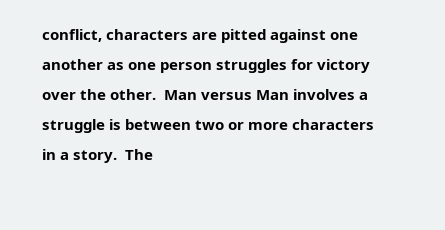conflict, characters are pitted against one another as one person struggles for victory over the other.  Man versus Man involves a struggle is between two or more characters in a story.  The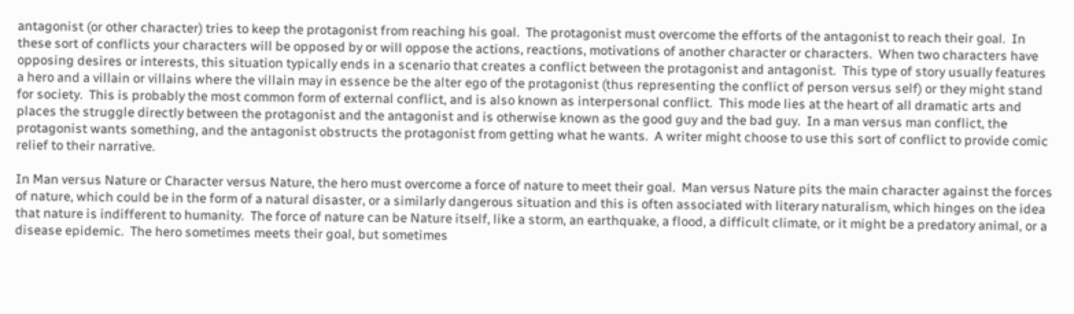antagonist (or other character) tries to keep the protagonist from reaching his goal.  The protagonist must overcome the efforts of the antagonist to reach their goal.  In these sort of conflicts your characters will be opposed by or will oppose the actions, reactions, motivations of another character or characters.  When two characters have opposing desires or interests, this situation typically ends in a scenario that creates a conflict between the protagonist and antagonist.  This type of story usually features a hero and a villain or villains where the villain may in essence be the alter ego of the protagonist (thus representing the conflict of person versus self) or they might stand for society.  This is probably the most common form of external conflict, and is also known as interpersonal conflict.  This mode lies at the heart of all dramatic arts and places the struggle directly between the protagonist and the antagonist and is otherwise known as the good guy and the bad guy.  In a man versus man conflict, the protagonist wants something, and the antagonist obstructs the protagonist from getting what he wants.  A writer might choose to use this sort of conflict to provide comic relief to their narrative.

In Man versus Nature or Character versus Nature, the hero must overcome a force of nature to meet their goal.  Man versus Nature pits the main character against the forces of nature, which could be in the form of a natural disaster, or a similarly dangerous situation and this is often associated with literary naturalism, which hinges on the idea that nature is indifferent to humanity.  The force of nature can be Nature itself, like a storm, an earthquake, a flood, a difficult climate, or it might be a predatory animal, or a disease epidemic.  The hero sometimes meets their goal, but sometimes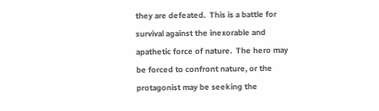they are defeated.  This is a battle for survival against the inexorable and apathetic force of nature.  The hero may be forced to confront nature, or the protagonist may be seeking the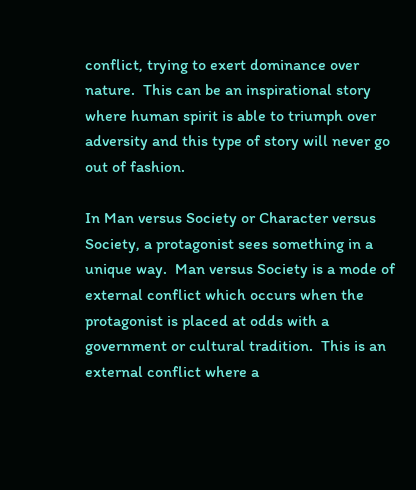conflict, trying to exert dominance over nature.  This can be an inspirational story where human spirit is able to triumph over adversity and this type of story will never go out of fashion.

In Man versus Society or Character versus Society, a protagonist sees something in a unique way.  Man versus Society is a mode of external conflict which occurs when the protagonist is placed at odds with a government or cultural tradition.  This is an external conflict where a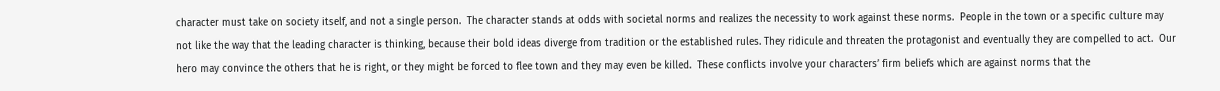character must take on society itself, and not a single person.  The character stands at odds with societal norms and realizes the necessity to work against these norms.  People in the town or a specific culture may not like the way that the leading character is thinking, because their bold ideas diverge from tradition or the established rules. They ridicule and threaten the protagonist and eventually they are compelled to act.  Our hero may convince the others that he is right, or they might be forced to flee town and they may even be killed.  These conflicts involve your characters’ firm beliefs which are against norms that the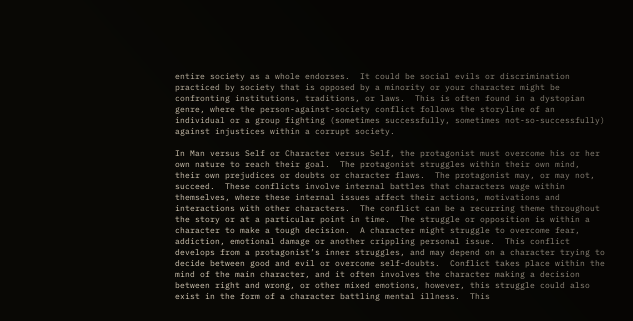entire society as a whole endorses.  It could be social evils or discrimination practiced by society that is opposed by a minority or your character might be confronting institutions, traditions, or laws.  This is often found in a dystopian genre, where the person-against-society conflict follows the storyline of an individual or a group fighting (sometimes successfully, sometimes not-so-successfully) against injustices within a corrupt society.

In Man versus Self or Character versus Self, the protagonist must overcome his or her own nature to reach their goal.  The protagonist struggles within their own mind, their own prejudices or doubts or character flaws.  The protagonist may, or may not, succeed.  These conflicts involve internal battles that characters wage within themselves, where these internal issues affect their actions, motivations and interactions with other characters.  The conflict can be a recurring theme throughout the story or at a particular point in time.  The struggle or opposition is within a character to make a tough decision.  A character might struggle to overcome fear, addiction, emotional damage or another crippling personal issue.  This conflict develops from a protagonist’s inner struggles, and may depend on a character trying to decide between good and evil or overcome self-doubts.  Conflict takes place within the mind of the main character, and it often involves the character making a decision between right and wrong, or other mixed emotions, however, this struggle could also exist in the form of a character battling mental illness.  This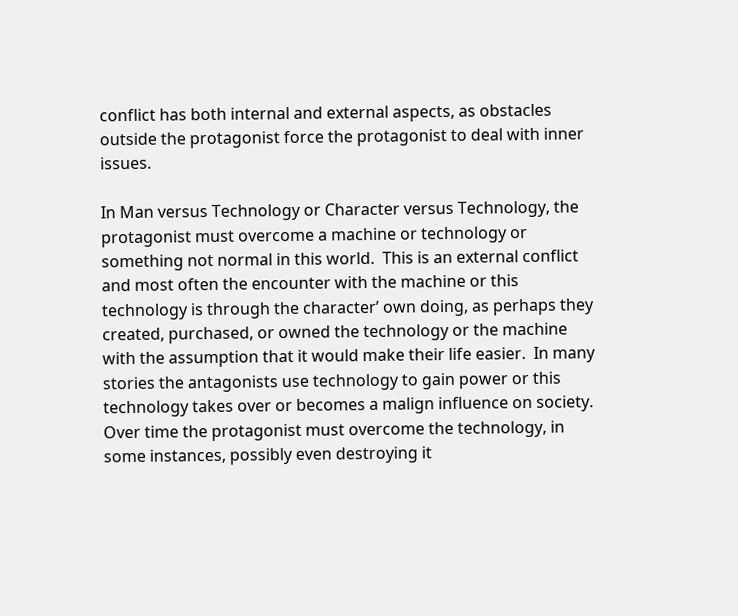conflict has both internal and external aspects, as obstacles outside the protagonist force the protagonist to deal with inner issues.

In Man versus Technology or Character versus Technology, the protagonist must overcome a machine or technology or something not normal in this world.  This is an external conflict and most often the encounter with the machine or this technology is through the character’ own doing, as perhaps they created, purchased, or owned the technology or the machine with the assumption that it would make their life easier.  In many stories the antagonists use technology to gain power or this technology takes over or becomes a malign influence on society.  Over time the protagonist must overcome the technology, in some instances, possibly even destroying it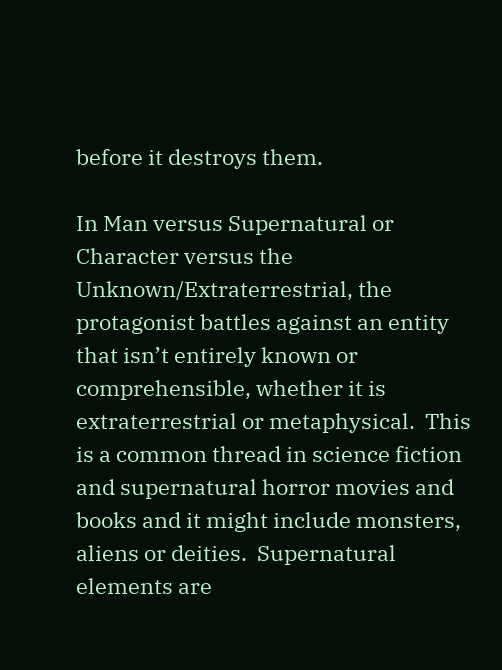before it destroys them.

In Man versus Supernatural or Character versus the Unknown/Extraterrestrial, the protagonist battles against an entity that isn’t entirely known or comprehensible, whether it is extraterrestrial or metaphysical.  This is a common thread in science fiction and supernatural horror movies and books and it might include monsters, aliens or deities.  Supernatural elements are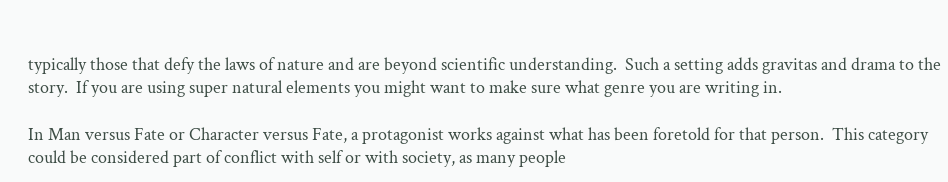typically those that defy the laws of nature and are beyond scientific understanding.  Such a setting adds gravitas and drama to the story.  If you are using super natural elements you might want to make sure what genre you are writing in.

In Man versus Fate or Character versus Fate, a protagonist works against what has been foretold for that person.  This category could be considered part of conflict with self or with society, as many people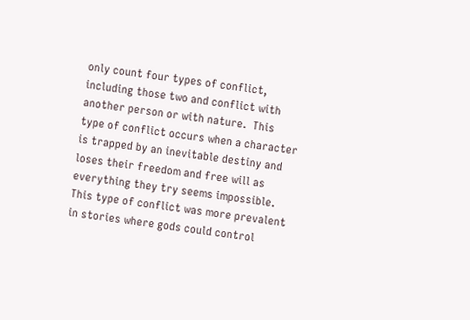only count four types of conflict, including those two and conflict with another person or with nature.  This type of conflict occurs when a character is trapped by an inevitable destiny and loses their freedom and free will as everything they try seems impossible.  This type of conflict was more prevalent in stories where gods could control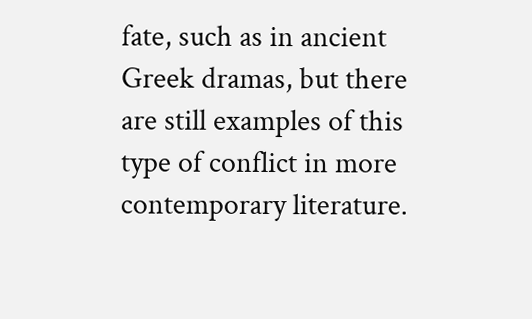fate, such as in ancient Greek dramas, but there are still examples of this type of conflict in more contemporary literature.